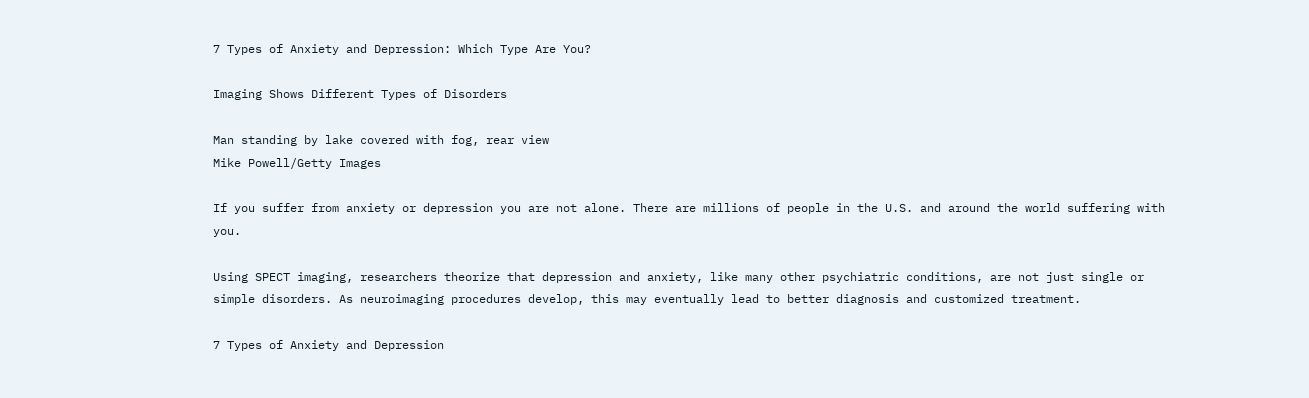7 Types of Anxiety and Depression: Which Type Are You?

Imaging Shows Different Types of Disorders

Man standing by lake covered with fog, rear view
Mike Powell/Getty Images

If you suffer from anxiety or depression you are not alone. There are millions of people in the U.S. and around the world suffering with you.

Using SPECT imaging, researchers theorize that depression and anxiety, like many other psychiatric conditions, are not just single or simple disorders. As neuroimaging procedures develop, this may eventually lead to better diagnosis and customized treatment.

7 Types of Anxiety and Depression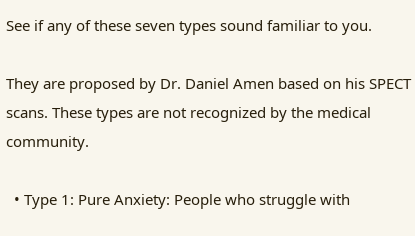See if any of these seven types sound familiar to you.

They are proposed by Dr. Daniel Amen based on his SPECT scans. These types are not recognized by the medical community.

  • Type 1: Pure Anxiety: People who struggle with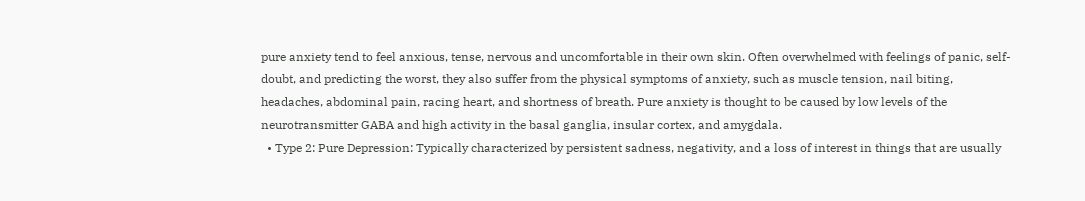pure anxiety tend to feel anxious, tense, nervous and uncomfortable in their own skin. Often overwhelmed with feelings of panic, self-doubt, and predicting the worst, they also suffer from the physical symptoms of anxiety, such as muscle tension, nail biting, headaches, abdominal pain, racing heart, and shortness of breath. Pure anxiety is thought to be caused by low levels of the neurotransmitter GABA and high activity in the basal ganglia, insular cortex, and amygdala.
  • Type 2: Pure Depression: Typically characterized by persistent sadness, negativity, and a loss of interest in things that are usually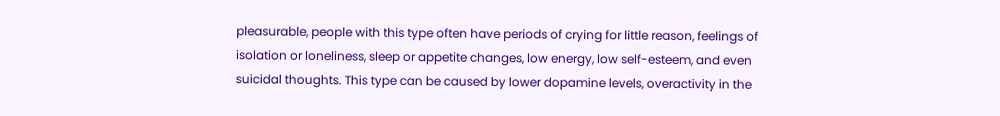pleasurable, people with this type often have periods of crying for little reason, feelings of isolation or loneliness, sleep or appetite changes, low energy, low self-esteem, and even suicidal thoughts. This type can be caused by lower dopamine levels, overactivity in the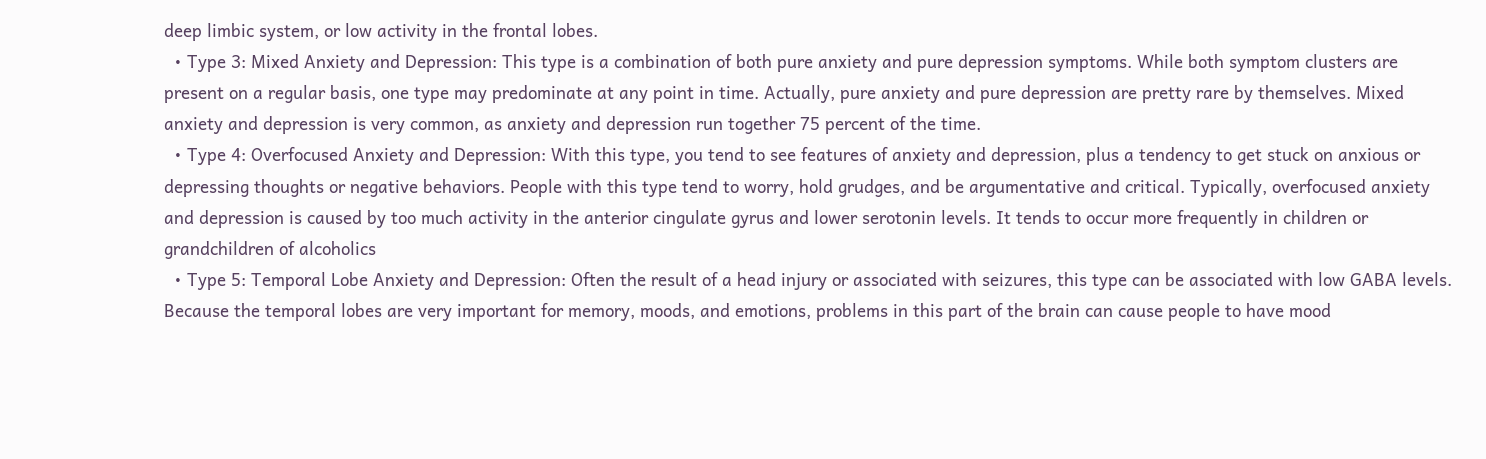deep limbic system, or low activity in the frontal lobes.
  • Type 3: Mixed Anxiety and Depression: This type is a combination of both pure anxiety and pure depression symptoms. While both symptom clusters are present on a regular basis, one type may predominate at any point in time. Actually, pure anxiety and pure depression are pretty rare by themselves. Mixed anxiety and depression is very common, as anxiety and depression run together 75 percent of the time.
  • Type 4: Overfocused Anxiety and Depression: With this type, you tend to see features of anxiety and depression, plus a tendency to get stuck on anxious or depressing thoughts or negative behaviors. People with this type tend to worry, hold grudges, and be argumentative and critical. Typically, overfocused anxiety and depression is caused by too much activity in the anterior cingulate gyrus and lower serotonin levels. It tends to occur more frequently in children or grandchildren of alcoholics
  • Type 5: Temporal Lobe Anxiety and Depression: Often the result of a head injury or associated with seizures, this type can be associated with low GABA levels. Because the temporal lobes are very important for memory, moods, and emotions, problems in this part of the brain can cause people to have mood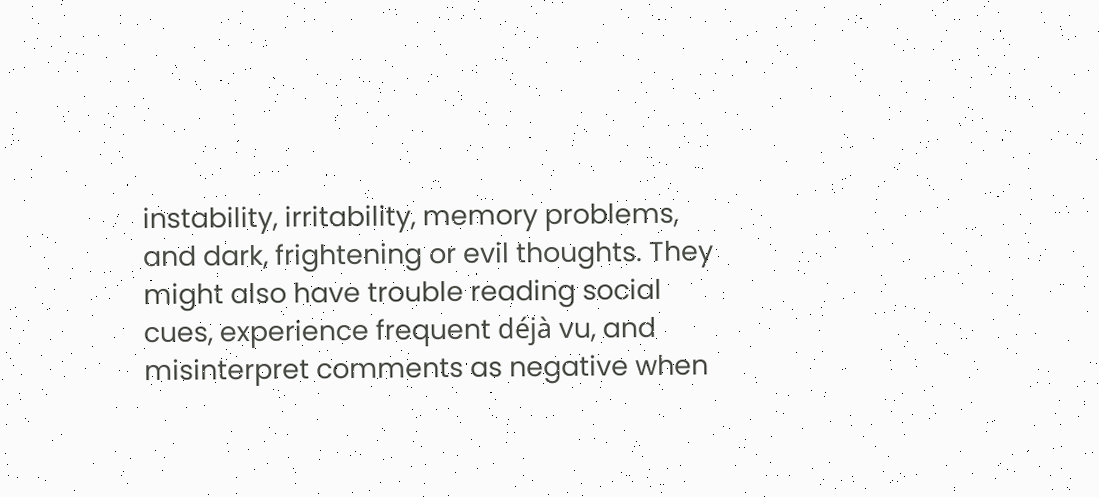instability, irritability, memory problems, and dark, frightening or evil thoughts. They might also have trouble reading social cues, experience frequent déjà vu, and misinterpret comments as negative when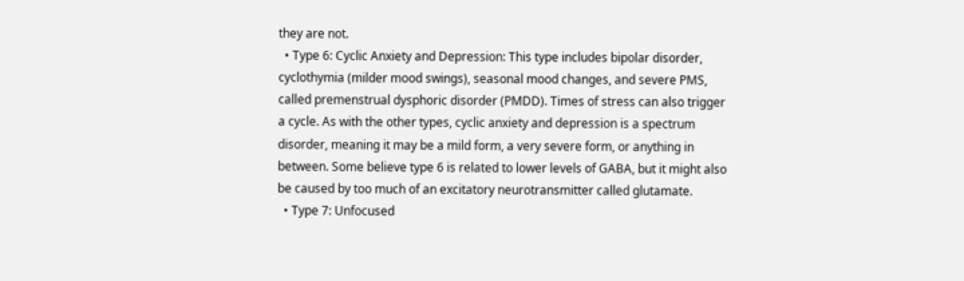they are not.
  • Type 6: Cyclic Anxiety and Depression: This type includes bipolar disorder, cyclothymia (milder mood swings), seasonal mood changes, and severe PMS, called premenstrual dysphoric disorder (PMDD). Times of stress can also trigger a cycle. As with the other types, cyclic anxiety and depression is a spectrum disorder, meaning it may be a mild form, a very severe form, or anything in between. Some believe type 6 is related to lower levels of GABA, but it might also be caused by too much of an excitatory neurotransmitter called glutamate.
  • Type 7: Unfocused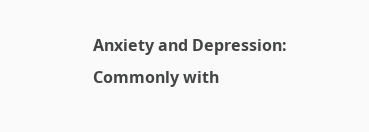Anxiety and Depression: Commonly with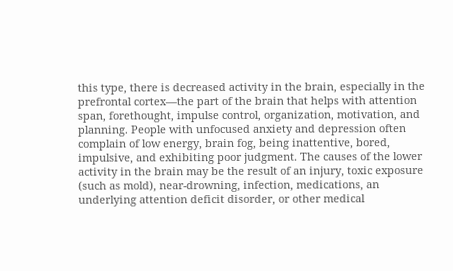this type, there is decreased activity in the brain, especially in the prefrontal cortex—the part of the brain that helps with attention span, forethought, impulse control, organization, motivation, and planning. People with unfocused anxiety and depression often complain of low energy, brain fog, being inattentive, bored, impulsive, and exhibiting poor judgment. The causes of the lower activity in the brain may be the result of an injury, toxic exposure (such as mold), near-drowning, infection, medications, an underlying attention deficit disorder, or other medical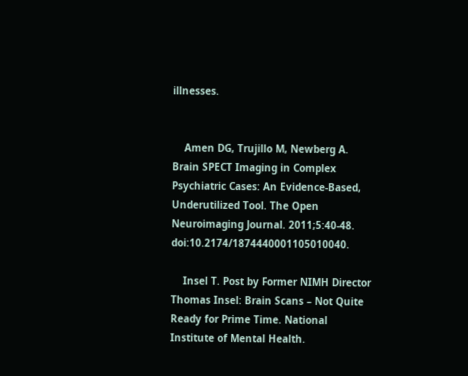illnesses.


    Amen DG, Trujillo M, Newberg A. Brain SPECT Imaging in Complex Psychiatric Cases: An Evidence-Based, Underutilized Tool. The Open Neuroimaging Journal. 2011;5:40-48. doi:10.2174/1874440001105010040.

    Insel T. Post by Former NIMH Director Thomas Insel: Brain Scans – Not Quite Ready for Prime Time. National Institute of Mental Health.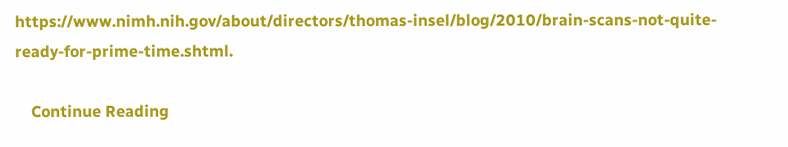https://www.nimh.nih.gov/about/directors/thomas-insel/blog/2010/brain-scans-not-quite-ready-for-prime-time.shtml.

    Continue Reading